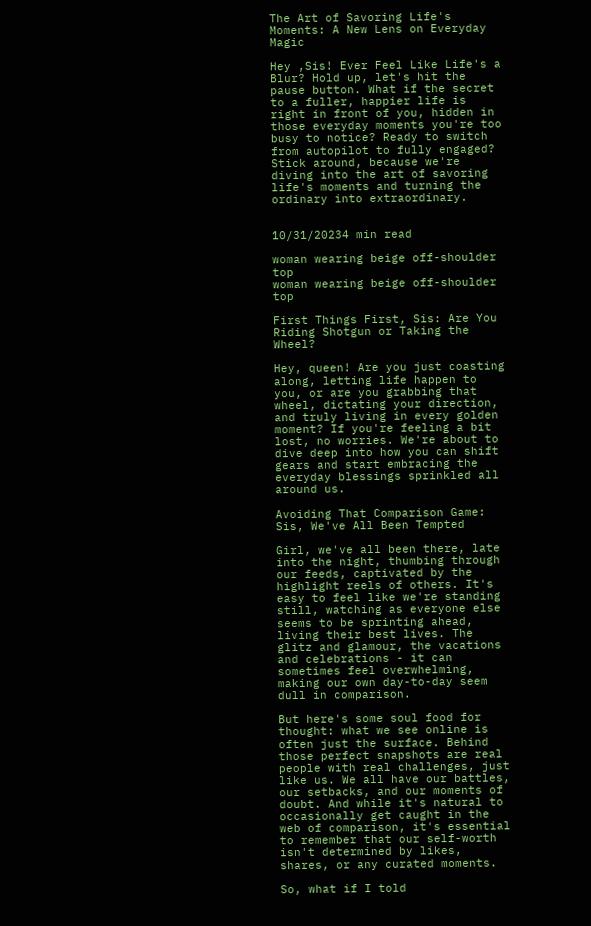The Art of Savoring Life's Moments: A New Lens on Everyday Magic

Hey ,Sis! Ever Feel Like Life's a Blur? Hold up, let's hit the pause button. What if the secret to a fuller, happier life is right in front of you, hidden in those everyday moments you're too busy to notice? Ready to switch from autopilot to fully engaged? Stick around, because we're diving into the art of savoring life's moments and turning the ordinary into extraordinary.


10/31/20234 min read

woman wearing beige off-shoulder top
woman wearing beige off-shoulder top

First Things First, Sis: Are You Riding Shotgun or Taking the Wheel?

Hey, queen! Are you just coasting along, letting life happen to you, or are you grabbing that wheel, dictating your direction, and truly living in every golden moment? If you're feeling a bit lost, no worries. We're about to dive deep into how you can shift gears and start embracing the everyday blessings sprinkled all around us.

Avoiding That Comparison Game: Sis, We've All Been Tempted

Girl, we've all been there, late into the night, thumbing through our feeds, captivated by the highlight reels of others. It's easy to feel like we're standing still, watching as everyone else seems to be sprinting ahead, living their best lives. The glitz and glamour, the vacations and celebrations - it can sometimes feel overwhelming, making our own day-to-day seem dull in comparison.

But here's some soul food for thought: what we see online is often just the surface. Behind those perfect snapshots are real people with real challenges, just like us. We all have our battles, our setbacks, and our moments of doubt. And while it's natural to occasionally get caught in the web of comparison, it's essential to remember that our self-worth isn't determined by likes, shares, or any curated moments.

So, what if I told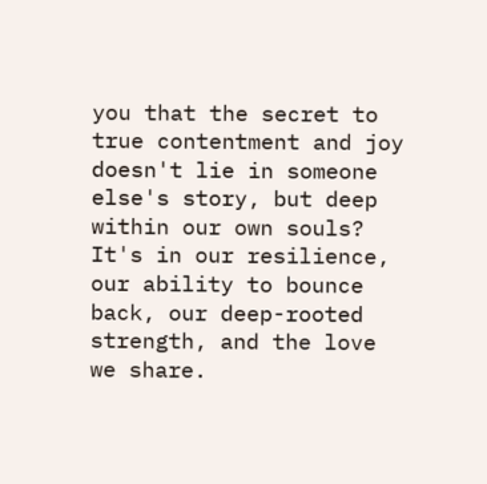you that the secret to true contentment and joy doesn't lie in someone else's story, but deep within our own souls? It's in our resilience, our ability to bounce back, our deep-rooted strength, and the love we share.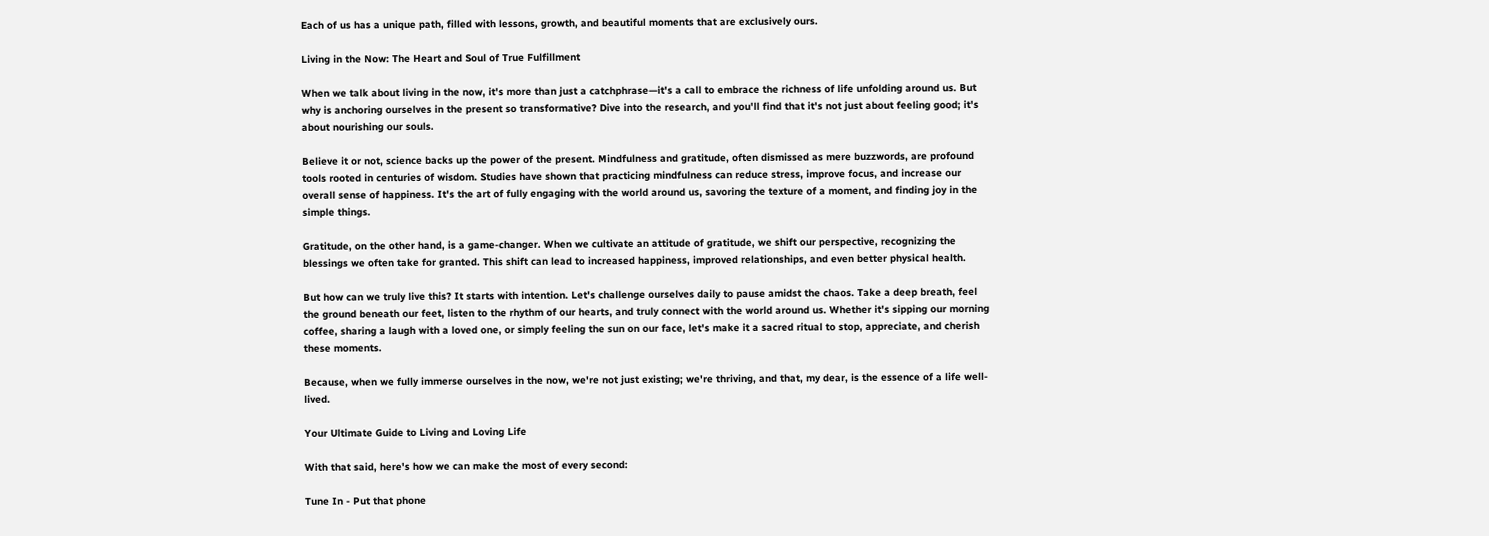Each of us has a unique path, filled with lessons, growth, and beautiful moments that are exclusively ours.

Living in the Now: The Heart and Soul of True Fulfillment

When we talk about living in the now, it's more than just a catchphrase—it's a call to embrace the richness of life unfolding around us. But why is anchoring ourselves in the present so transformative? Dive into the research, and you'll find that it's not just about feeling good; it's about nourishing our souls.

Believe it or not, science backs up the power of the present. Mindfulness and gratitude, often dismissed as mere buzzwords, are profound tools rooted in centuries of wisdom. Studies have shown that practicing mindfulness can reduce stress, improve focus, and increase our overall sense of happiness. It's the art of fully engaging with the world around us, savoring the texture of a moment, and finding joy in the simple things.

Gratitude, on the other hand, is a game-changer. When we cultivate an attitude of gratitude, we shift our perspective, recognizing the blessings we often take for granted. This shift can lead to increased happiness, improved relationships, and even better physical health.

But how can we truly live this? It starts with intention. Let's challenge ourselves daily to pause amidst the chaos. Take a deep breath, feel the ground beneath our feet, listen to the rhythm of our hearts, and truly connect with the world around us. Whether it's sipping our morning coffee, sharing a laugh with a loved one, or simply feeling the sun on our face, let's make it a sacred ritual to stop, appreciate, and cherish these moments.

Because, when we fully immerse ourselves in the now, we're not just existing; we're thriving, and that, my dear, is the essence of a life well-lived.

Your Ultimate Guide to Living and Loving Life

With that said, here's how we can make the most of every second:

Tune In - Put that phone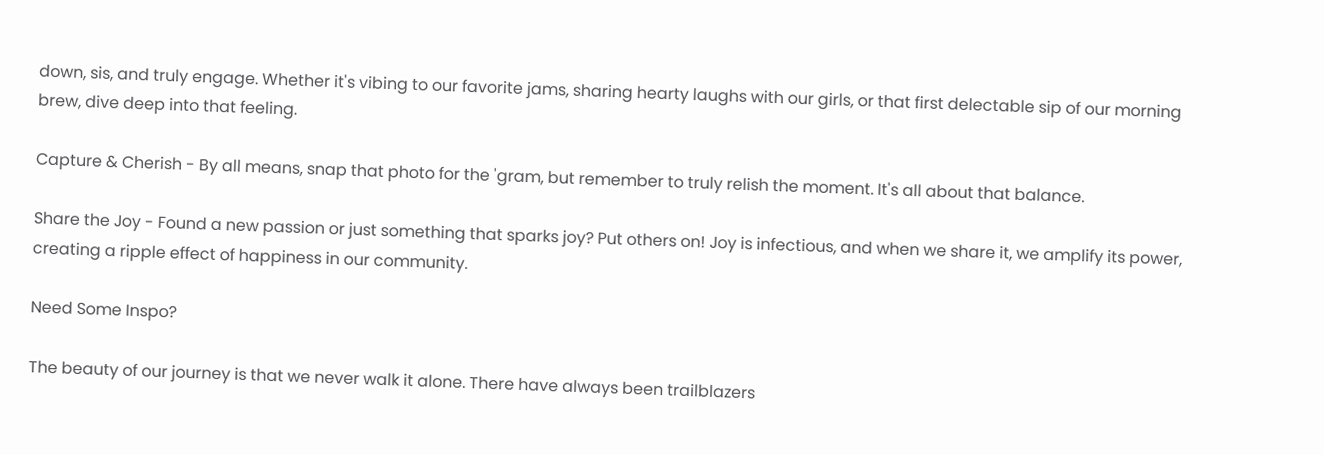down, sis, and truly engage. Whether it's vibing to our favorite jams, sharing hearty laughs with our girls, or that first delectable sip of our morning brew, dive deep into that feeling.

Capture & Cherish - By all means, snap that photo for the 'gram, but remember to truly relish the moment. It's all about that balance.

Share the Joy - Found a new passion or just something that sparks joy? Put others on! Joy is infectious, and when we share it, we amplify its power, creating a ripple effect of happiness in our community.

Need Some Inspo?

The beauty of our journey is that we never walk it alone. There have always been trailblazers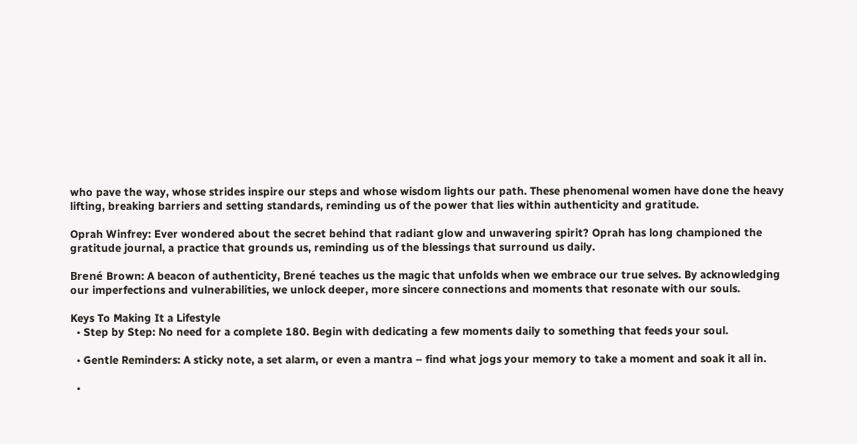who pave the way, whose strides inspire our steps and whose wisdom lights our path. These phenomenal women have done the heavy lifting, breaking barriers and setting standards, reminding us of the power that lies within authenticity and gratitude.

Oprah Winfrey: Ever wondered about the secret behind that radiant glow and unwavering spirit? Oprah has long championed the gratitude journal, a practice that grounds us, reminding us of the blessings that surround us daily.

Brené Brown: A beacon of authenticity, Brené teaches us the magic that unfolds when we embrace our true selves. By acknowledging our imperfections and vulnerabilities, we unlock deeper, more sincere connections and moments that resonate with our souls.

Keys To Making It a Lifestyle
  • Step by Step: No need for a complete 180. Begin with dedicating a few moments daily to something that feeds your soul.

  • Gentle Reminders: A sticky note, a set alarm, or even a mantra – find what jogs your memory to take a moment and soak it all in.

  •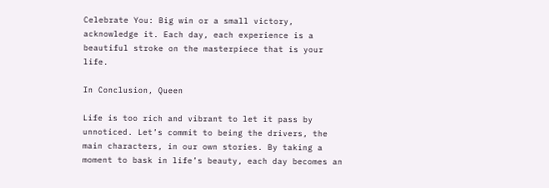Celebrate You: Big win or a small victory, acknowledge it. Each day, each experience is a beautiful stroke on the masterpiece that is your life.

In Conclusion, Queen

Life is too rich and vibrant to let it pass by unnoticed. Let’s commit to being the drivers, the main characters, in our own stories. By taking a moment to bask in life’s beauty, each day becomes an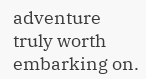adventure truly worth embarking on.